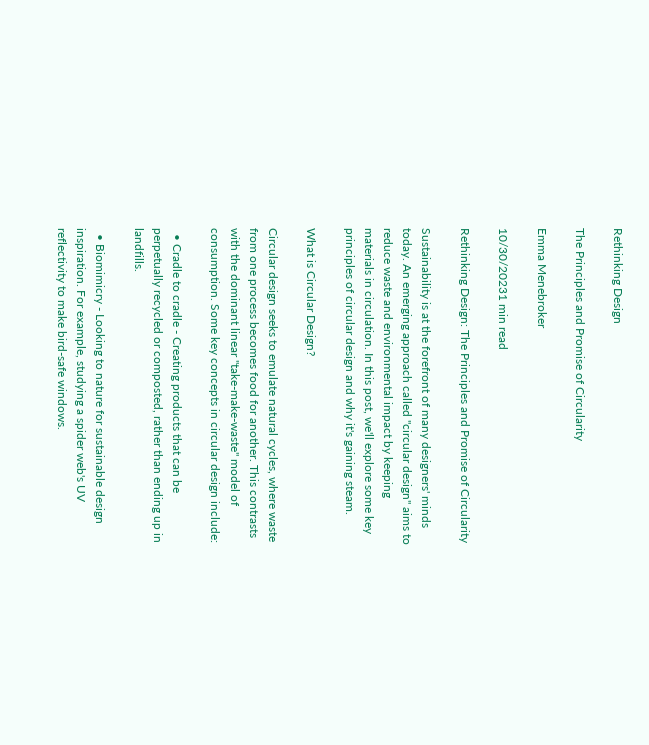Rethinking Design

The Principles and Promise of Circularity

Emma Menebroker

10/30/20231 min read

Rethinking Design: The Principles and Promise of Circularity

Sustainability is at the forefront of many designers' minds today. An emerging approach called "circular design" aims to reduce waste and environmental impact by keeping materials in circulation. In this post, we'll explore some key principles of circular design and why it's gaining steam.

What is Circular Design?

Circular design seeks to emulate natural cycles, where waste from one process becomes food for another. This contrasts with the dominant linear "take-make-waste" model of consumption. Some key concepts in circular design include:

  • Cradle to cradle - Creating products that can be perpetually recycled or composted, rather than ending up in landfills.

  • Biomimicry - Looking to nature for sustainable design inspiration. For example, studying a spider web's UV reflectivity to make bird-safe windows.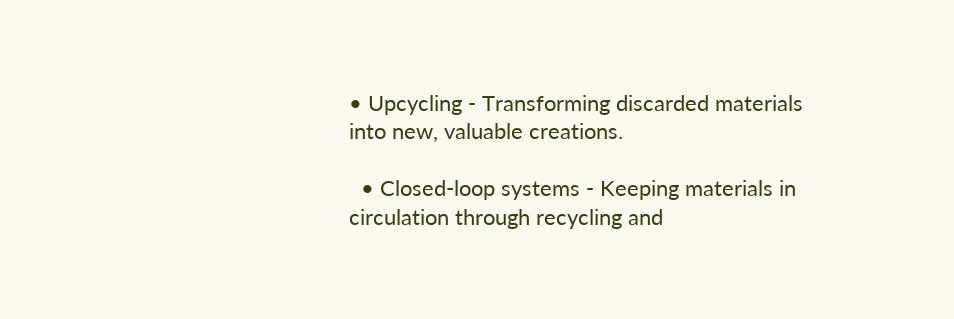• Upcycling - Transforming discarded materials into new, valuable creations.

  • Closed-loop systems - Keeping materials in circulation through recycling and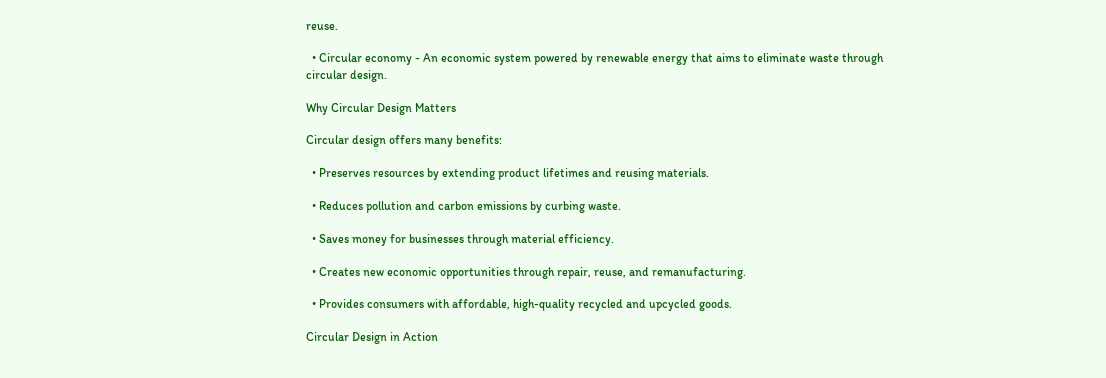reuse.

  • Circular economy - An economic system powered by renewable energy that aims to eliminate waste through circular design.

Why Circular Design Matters

Circular design offers many benefits:

  • Preserves resources by extending product lifetimes and reusing materials.

  • Reduces pollution and carbon emissions by curbing waste.

  • Saves money for businesses through material efficiency.

  • Creates new economic opportunities through repair, reuse, and remanufacturing.

  • Provides consumers with affordable, high-quality recycled and upcycled goods.

Circular Design in Action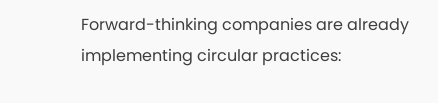Forward-thinking companies are already implementing circular practices: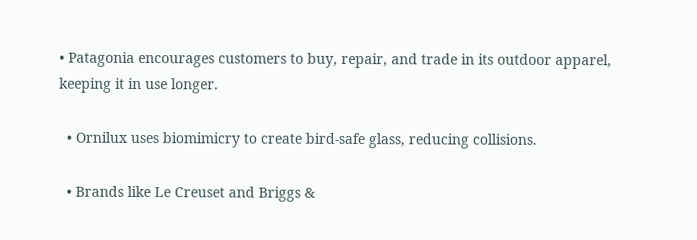• Patagonia encourages customers to buy, repair, and trade in its outdoor apparel, keeping it in use longer.

  • Ornilux uses biomimicry to create bird-safe glass, reducing collisions.

  • Brands like Le Creuset and Briggs &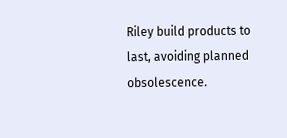Riley build products to last, avoiding planned obsolescence.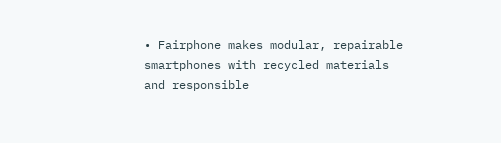• Fairphone makes modular, repairable smartphones with recycled materials and responsible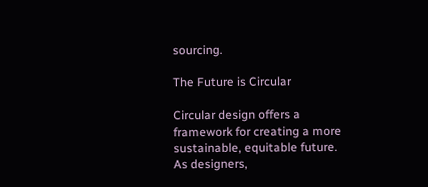sourcing.

The Future is Circular

Circular design offers a framework for creating a more sustainable, equitable future. As designers,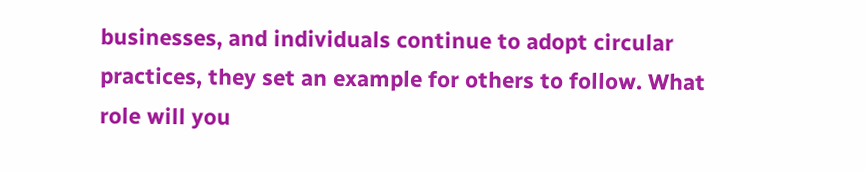businesses, and individuals continue to adopt circular practices, they set an example for others to follow. What role will you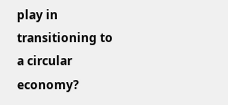play in transitioning to a circular economy?